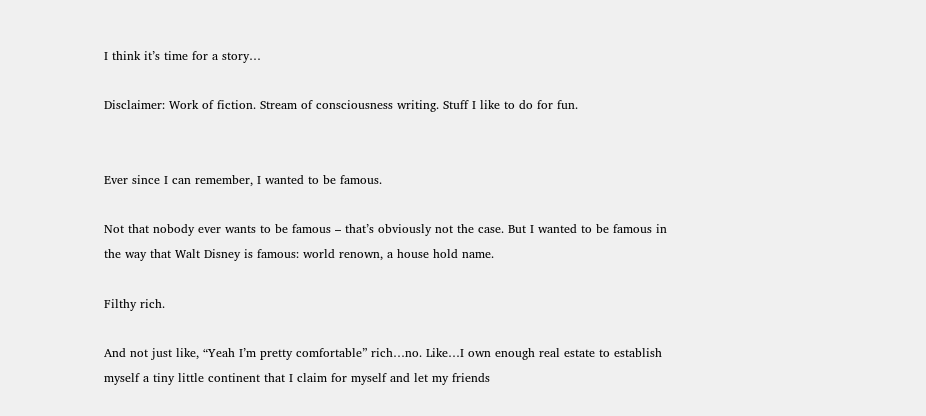I think it’s time for a story…

Disclaimer: Work of fiction. Stream of consciousness writing. Stuff I like to do for fun.


Ever since I can remember, I wanted to be famous.

Not that nobody ever wants to be famous – that’s obviously not the case. But I wanted to be famous in the way that Walt Disney is famous: world renown, a house hold name.

Filthy rich.

And not just like, “Yeah I’m pretty comfortable” rich…no. Like…I own enough real estate to establish myself a tiny little continent that I claim for myself and let my friends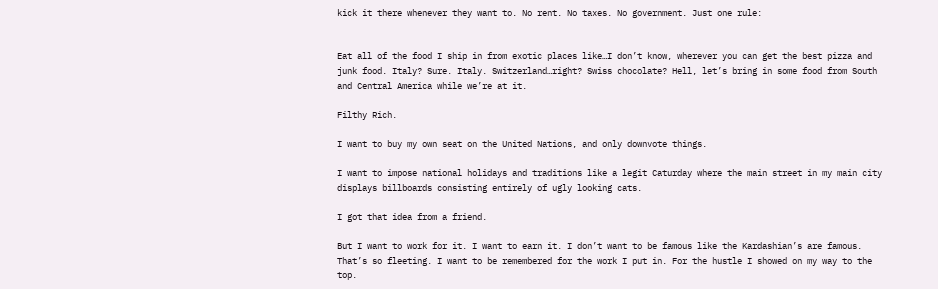kick it there whenever they want to. No rent. No taxes. No government. Just one rule:


Eat all of the food I ship in from exotic places like…I don’t know, wherever you can get the best pizza and junk food. Italy? Sure. Italy. Switzerland…right? Swiss chocolate? Hell, let’s bring in some food from South and Central America while we’re at it.

Filthy Rich.

I want to buy my own seat on the United Nations, and only downvote things.

I want to impose national holidays and traditions like a legit Caturday where the main street in my main city displays billboards consisting entirely of ugly looking cats.

I got that idea from a friend.

But I want to work for it. I want to earn it. I don’t want to be famous like the Kardashian’s are famous. That’s so fleeting. I want to be remembered for the work I put in. For the hustle I showed on my way to the top.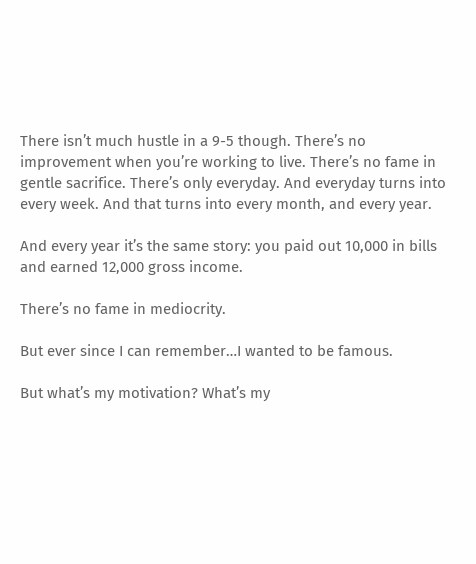There isn’t much hustle in a 9-5 though. There’s no improvement when you’re working to live. There’s no fame in gentle sacrifice. There’s only everyday. And everyday turns into every week. And that turns into every month, and every year.

And every year it’s the same story: you paid out 10,000 in bills and earned 12,000 gross income.

There’s no fame in mediocrity.

But ever since I can remember…I wanted to be famous.

But what’s my motivation? What’s my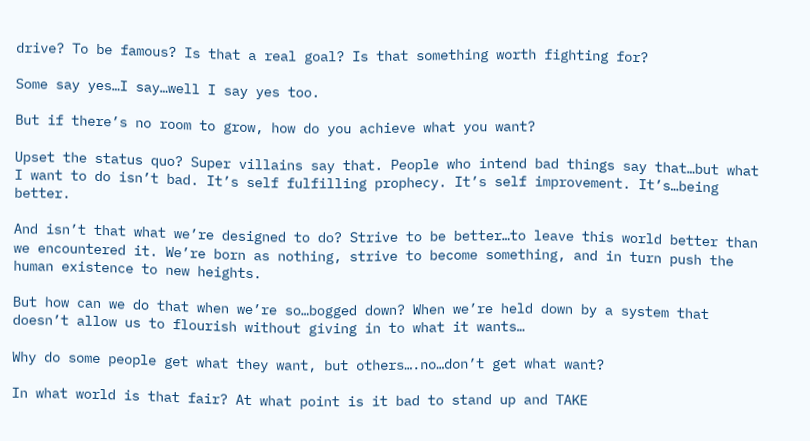drive? To be famous? Is that a real goal? Is that something worth fighting for?

Some say yes…I say…well I say yes too.

But if there’s no room to grow, how do you achieve what you want?

Upset the status quo? Super villains say that. People who intend bad things say that…but what I want to do isn’t bad. It’s self fulfilling prophecy. It’s self improvement. It’s…being better.

And isn’t that what we’re designed to do? Strive to be better…to leave this world better than we encountered it. We’re born as nothing, strive to become something, and in turn push the human existence to new heights.

But how can we do that when we’re so…bogged down? When we’re held down by a system that doesn’t allow us to flourish without giving in to what it wants…

Why do some people get what they want, but others….no…don’t get what want?

In what world is that fair? At what point is it bad to stand up and TAKE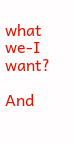what we-I want?

And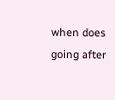when does going after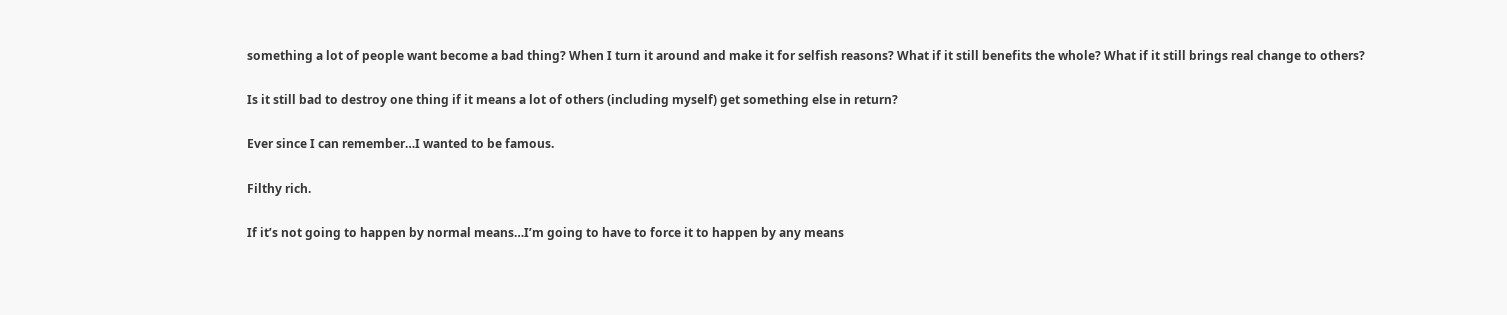something a lot of people want become a bad thing? When I turn it around and make it for selfish reasons? What if it still benefits the whole? What if it still brings real change to others?

Is it still bad to destroy one thing if it means a lot of others (including myself) get something else in return?

Ever since I can remember…I wanted to be famous.

Filthy rich.

If it’s not going to happen by normal means…I’m going to have to force it to happen by any means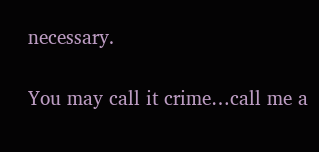necessary.

You may call it crime…call me a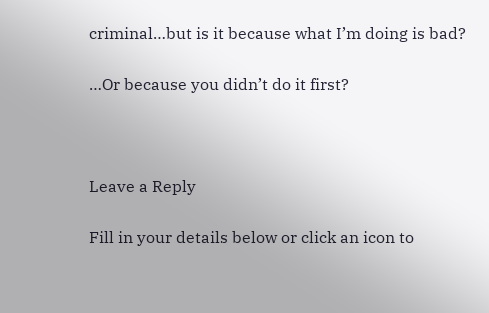criminal…but is it because what I’m doing is bad?

…Or because you didn’t do it first?



Leave a Reply

Fill in your details below or click an icon to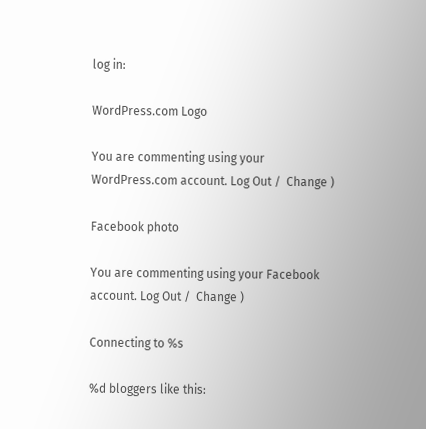log in:

WordPress.com Logo

You are commenting using your WordPress.com account. Log Out /  Change )

Facebook photo

You are commenting using your Facebook account. Log Out /  Change )

Connecting to %s

%d bloggers like this: